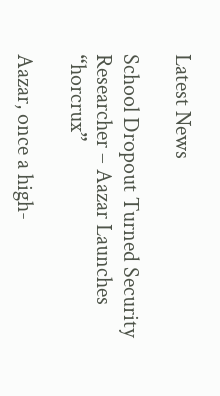Latest News

School Dropout Turned Security Researcher – Aazar Launches “horcrux”

Aazar, once a high-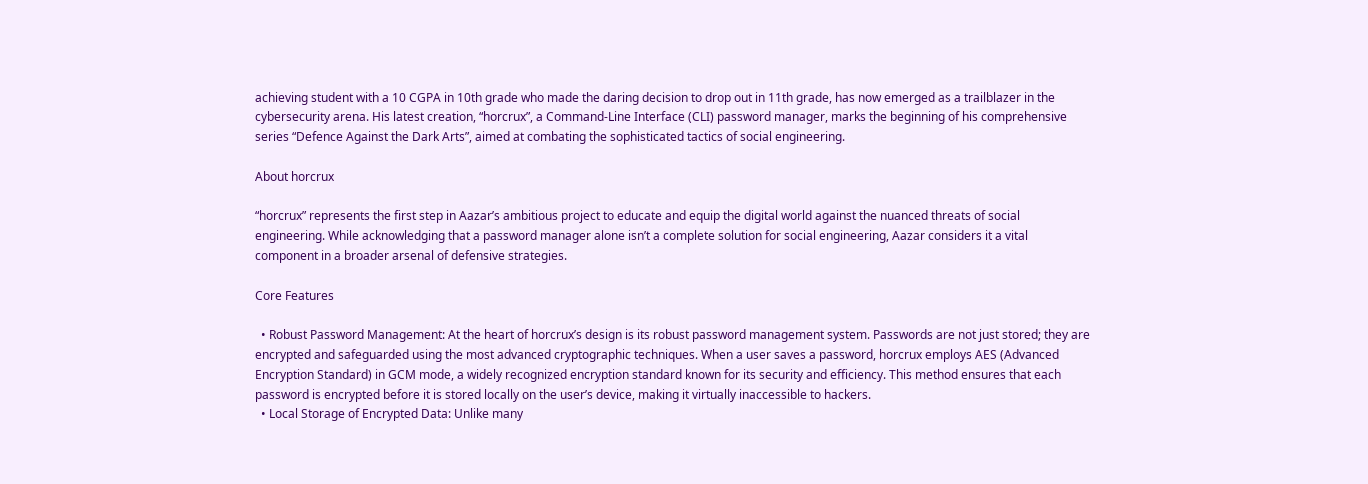achieving student with a 10 CGPA in 10th grade who made the daring decision to drop out in 11th grade, has now emerged as a trailblazer in the cybersecurity arena. His latest creation, “horcrux”, a Command-Line Interface (CLI) password manager, marks the beginning of his comprehensive series “Defence Against the Dark Arts”, aimed at combating the sophisticated tactics of social engineering.

About horcrux

“horcrux” represents the first step in Aazar’s ambitious project to educate and equip the digital world against the nuanced threats of social engineering. While acknowledging that a password manager alone isn’t a complete solution for social engineering, Aazar considers it a vital component in a broader arsenal of defensive strategies.

Core Features

  • Robust Password Management: At the heart of horcrux’s design is its robust password management system. Passwords are not just stored; they are encrypted and safeguarded using the most advanced cryptographic techniques. When a user saves a password, horcrux employs AES (Advanced Encryption Standard) in GCM mode, a widely recognized encryption standard known for its security and efficiency. This method ensures that each password is encrypted before it is stored locally on the user’s device, making it virtually inaccessible to hackers.
  • Local Storage of Encrypted Data: Unlike many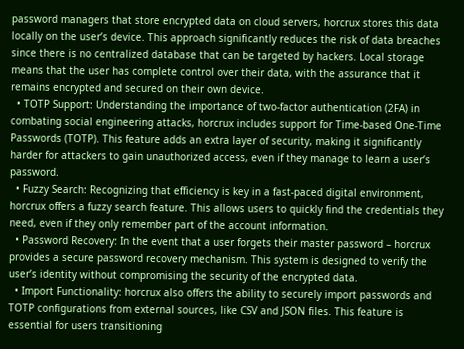password managers that store encrypted data on cloud servers, horcrux stores this data locally on the user’s device. This approach significantly reduces the risk of data breaches since there is no centralized database that can be targeted by hackers. Local storage means that the user has complete control over their data, with the assurance that it remains encrypted and secured on their own device.
  • TOTP Support: Understanding the importance of two-factor authentication (2FA) in combating social engineering attacks, horcrux includes support for Time-based One-Time Passwords (TOTP). This feature adds an extra layer of security, making it significantly harder for attackers to gain unauthorized access, even if they manage to learn a user’s password.
  • Fuzzy Search: Recognizing that efficiency is key in a fast-paced digital environment, horcrux offers a fuzzy search feature. This allows users to quickly find the credentials they need, even if they only remember part of the account information.
  • Password Recovery: In the event that a user forgets their master password – horcrux provides a secure password recovery mechanism. This system is designed to verify the user’s identity without compromising the security of the encrypted data.
  • Import Functionality: horcrux also offers the ability to securely import passwords and TOTP configurations from external sources, like CSV and JSON files. This feature is essential for users transitioning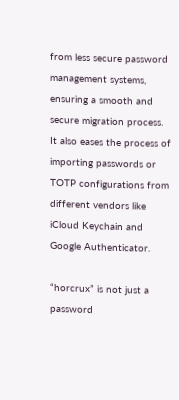from less secure password management systems, ensuring a smooth and secure migration process. It also eases the process of importing passwords or TOTP configurations from different vendors like iCloud Keychain and Google Authenticator.

“horcrux” is not just a password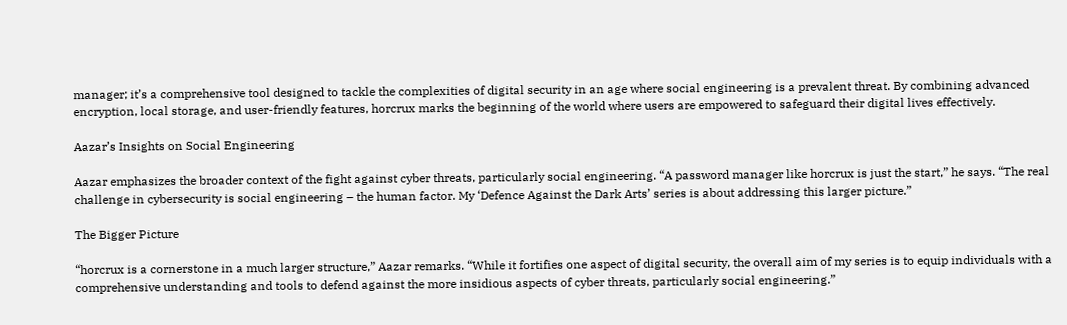manager; it’s a comprehensive tool designed to tackle the complexities of digital security in an age where social engineering is a prevalent threat. By combining advanced encryption, local storage, and user-friendly features, horcrux marks the beginning of the world where users are empowered to safeguard their digital lives effectively.

Aazar’s Insights on Social Engineering

Aazar emphasizes the broader context of the fight against cyber threats, particularly social engineering. “A password manager like horcrux is just the start,” he says. “The real challenge in cybersecurity is social engineering – the human factor. My ‘Defence Against the Dark Arts’ series is about addressing this larger picture.”

The Bigger Picture

“horcrux is a cornerstone in a much larger structure,” Aazar remarks. “While it fortifies one aspect of digital security, the overall aim of my series is to equip individuals with a comprehensive understanding and tools to defend against the more insidious aspects of cyber threats, particularly social engineering.”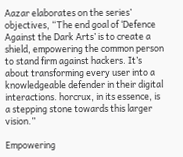Aazar elaborates on the series’ objectives, “The end goal of ‘Defence Against the Dark Arts’ is to create a shield, empowering the common person to stand firm against hackers. It’s about transforming every user into a knowledgeable defender in their digital interactions. horcrux, in its essence, is a stepping stone towards this larger vision.”

Empowering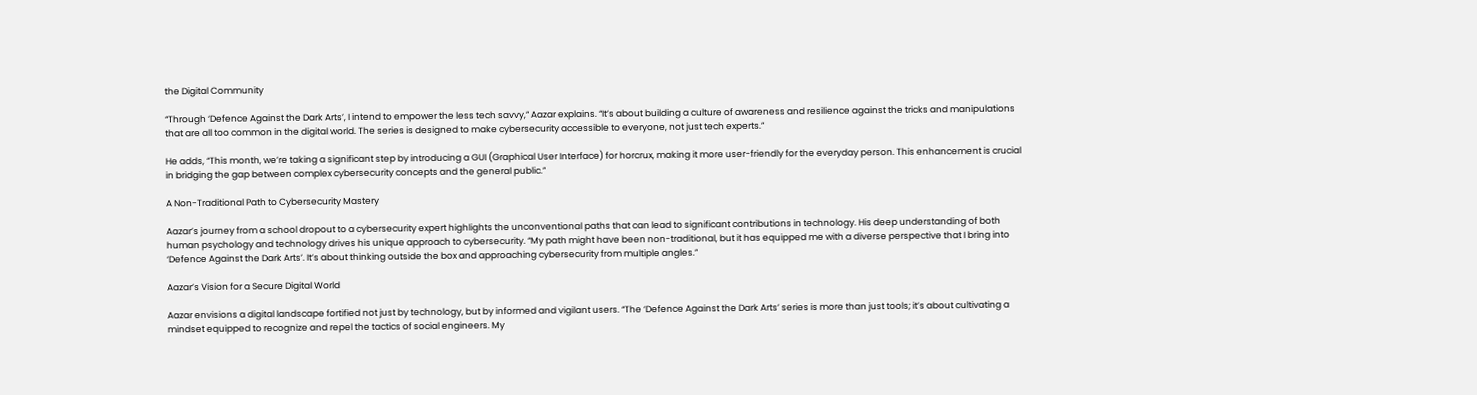the Digital Community

“Through ‘Defence Against the Dark Arts’, I intend to empower the less tech savvy,” Aazar explains. “It’s about building a culture of awareness and resilience against the tricks and manipulations that are all too common in the digital world. The series is designed to make cybersecurity accessible to everyone, not just tech experts.”

He adds, “This month, we’re taking a significant step by introducing a GUI (Graphical User Interface) for horcrux, making it more user-friendly for the everyday person. This enhancement is crucial in bridging the gap between complex cybersecurity concepts and the general public.”

A Non-Traditional Path to Cybersecurity Mastery

Aazar’s journey from a school dropout to a cybersecurity expert highlights the unconventional paths that can lead to significant contributions in technology. His deep understanding of both human psychology and technology drives his unique approach to cybersecurity. “My path might have been non-traditional, but it has equipped me with a diverse perspective that I bring into ‘Defence Against the Dark Arts’. It’s about thinking outside the box and approaching cybersecurity from multiple angles.”

Aazar’s Vision for a Secure Digital World

Aazar envisions a digital landscape fortified not just by technology, but by informed and vigilant users. “The ‘Defence Against the Dark Arts’ series is more than just tools; it’s about cultivating a mindset equipped to recognize and repel the tactics of social engineers. My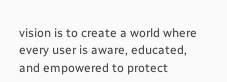vision is to create a world where every user is aware, educated, and empowered to protect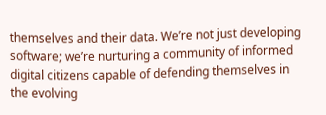themselves and their data. We’re not just developing software; we’re nurturing a community of informed digital citizens capable of defending themselves in the evolving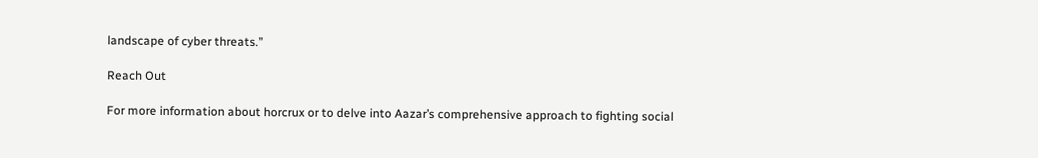landscape of cyber threats.”

Reach Out

For more information about horcrux or to delve into Aazar’s comprehensive approach to fighting social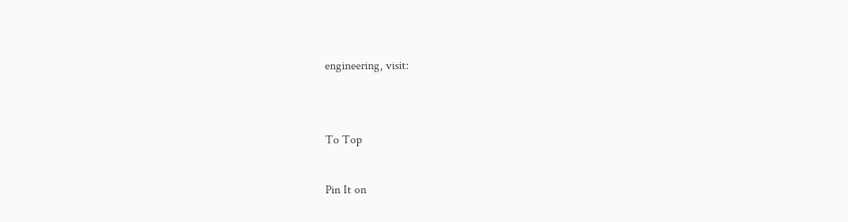engineering, visit:


To Top

Pin It on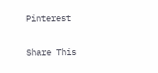Pinterest

Share This